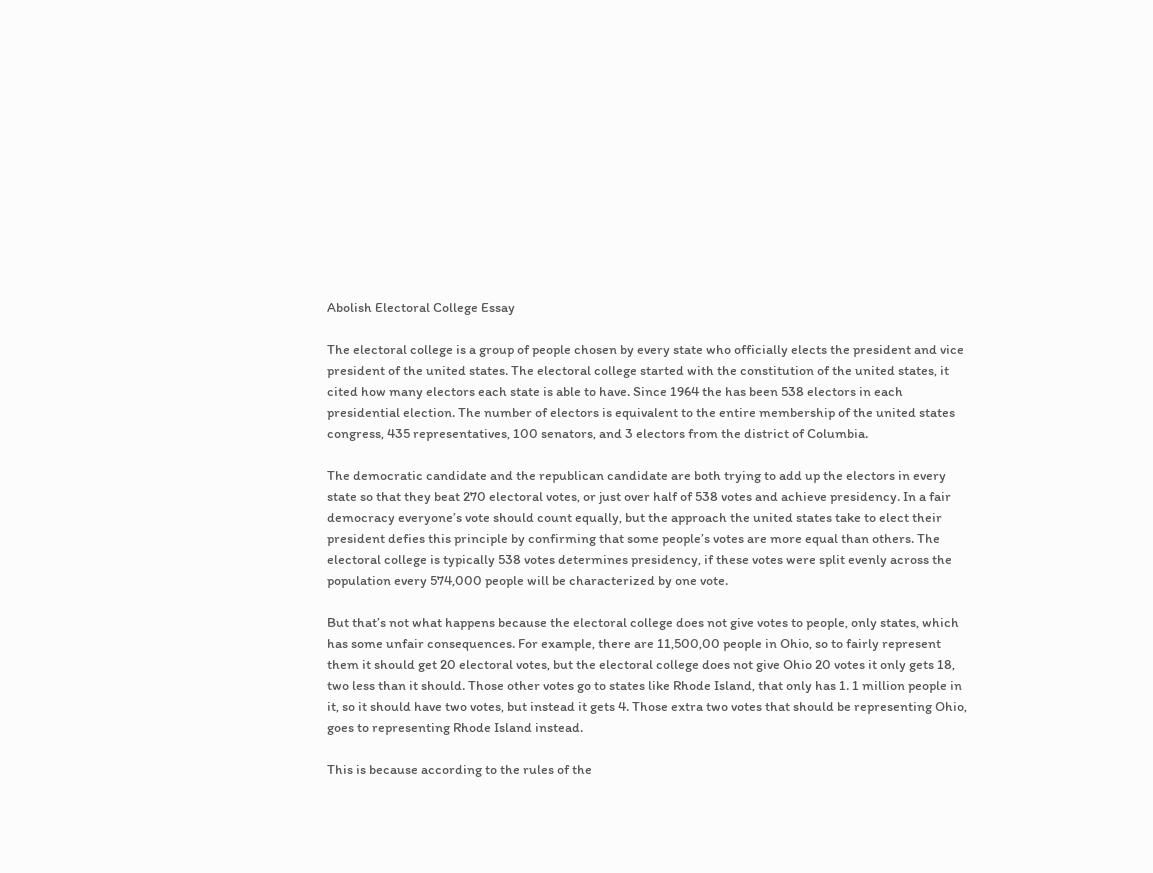Abolish Electoral College Essay

The electoral college is a group of people chosen by every state who officially elects the president and vice president of the united states. The electoral college started with the constitution of the united states, it cited how many electors each state is able to have. Since 1964 the has been 538 electors in each presidential election. The number of electors is equivalent to the entire membership of the united states congress, 435 representatives, 100 senators, and 3 electors from the district of Columbia.

The democratic candidate and the republican candidate are both trying to add up the electors in every state so that they beat 270 electoral votes, or just over half of 538 votes and achieve presidency. In a fair democracy everyone’s vote should count equally, but the approach the united states take to elect their president defies this principle by confirming that some people’s votes are more equal than others. The electoral college is typically 538 votes determines presidency, if these votes were split evenly across the population every 574,000 people will be characterized by one vote.

But that’s not what happens because the electoral college does not give votes to people, only states, which has some unfair consequences. For example, there are 11,500,00 people in Ohio, so to fairly represent them it should get 20 electoral votes, but the electoral college does not give Ohio 20 votes it only gets 18, two less than it should. Those other votes go to states like Rhode Island, that only has 1. 1 million people in it, so it should have two votes, but instead it gets 4. Those extra two votes that should be representing Ohio, goes to representing Rhode Island instead.

This is because according to the rules of the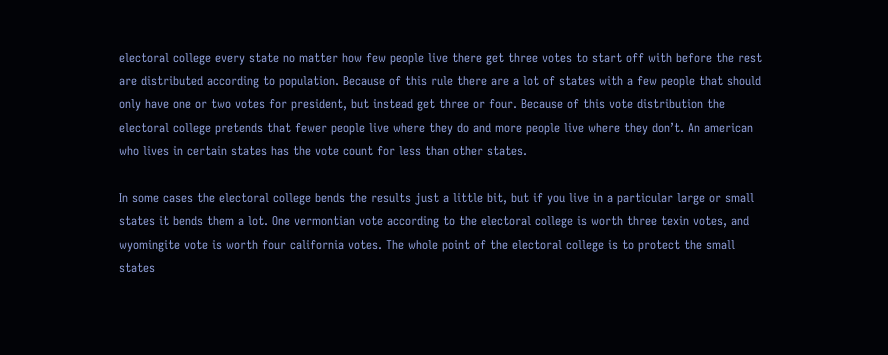electoral college every state no matter how few people live there get three votes to start off with before the rest are distributed according to population. Because of this rule there are a lot of states with a few people that should only have one or two votes for president, but instead get three or four. Because of this vote distribution the electoral college pretends that fewer people live where they do and more people live where they don’t. An american who lives in certain states has the vote count for less than other states.

In some cases the electoral college bends the results just a little bit, but if you live in a particular large or small states it bends them a lot. One vermontian vote according to the electoral college is worth three texin votes, and wyomingite vote is worth four california votes. The whole point of the electoral college is to protect the small states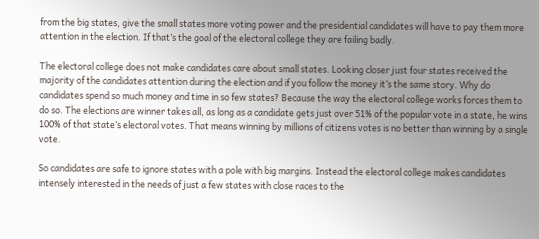from the big states, give the small states more voting power and the presidential candidates will have to pay them more attention in the election. If that’s the goal of the electoral college they are failing badly.

The electoral college does not make candidates care about small states. Looking closer just four states received the majority of the candidates attention during the election and if you follow the money it’s the same story. Why do candidates spend so much money and time in so few states? Because the way the electoral college works forces them to do so. The elections are winner takes all, as long as a candidate gets just over 51% of the popular vote in a state, he wins 100% of that state’s electoral votes. That means winning by millions of citizens votes is no better than winning by a single vote.

So candidates are safe to ignore states with a pole with big margins. Instead the electoral college makes candidates intensely interested in the needs of just a few states with close races to the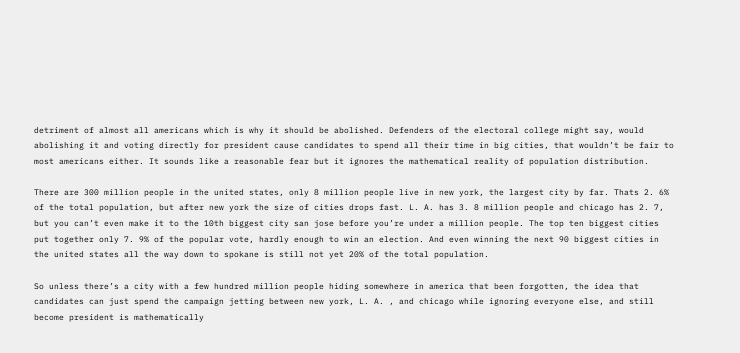detriment of almost all americans which is why it should be abolished. Defenders of the electoral college might say, would abolishing it and voting directly for president cause candidates to spend all their time in big cities, that wouldn’t be fair to most americans either. It sounds like a reasonable fear but it ignores the mathematical reality of population distribution.

There are 300 million people in the united states, only 8 million people live in new york, the largest city by far. Thats 2. 6% of the total population, but after new york the size of cities drops fast. L. A. has 3. 8 million people and chicago has 2. 7, but you can’t even make it to the 10th biggest city san jose before you’re under a million people. The top ten biggest cities put together only 7. 9% of the popular vote, hardly enough to win an election. And even winning the next 90 biggest cities in the united states all the way down to spokane is still not yet 20% of the total population.

So unless there’s a city with a few hundred million people hiding somewhere in america that been forgotten, the idea that candidates can just spend the campaign jetting between new york, L. A. , and chicago while ignoring everyone else, and still become president is mathematically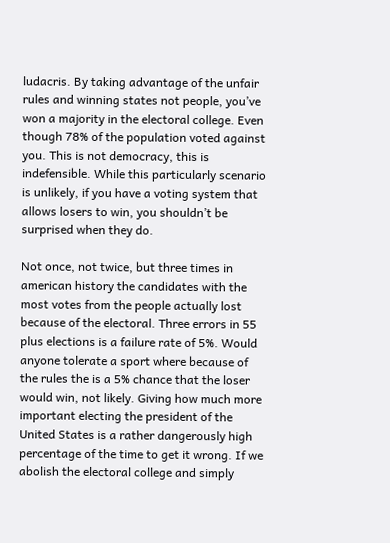ludacris. By taking advantage of the unfair rules and winning states not people, you’ve won a majority in the electoral college. Even though 78% of the population voted against you. This is not democracy, this is indefensible. While this particularly scenario is unlikely, if you have a voting system that allows losers to win, you shouldn’t be surprised when they do.

Not once, not twice, but three times in american history the candidates with the most votes from the people actually lost because of the electoral. Three errors in 55 plus elections is a failure rate of 5%. Would anyone tolerate a sport where because of the rules the is a 5% chance that the loser would win, not likely. Giving how much more important electing the president of the United States is a rather dangerously high percentage of the time to get it wrong. If we abolish the electoral college and simply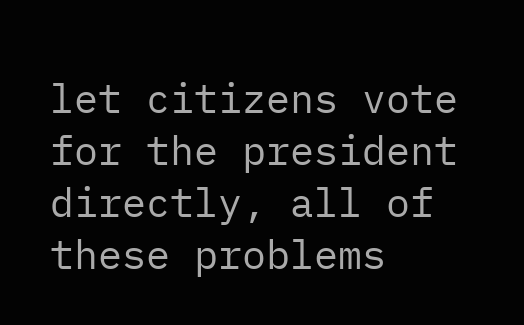let citizens vote for the president directly, all of these problems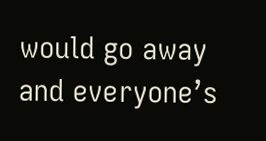would go away and everyone’s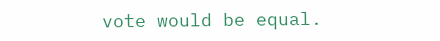vote would be equal.